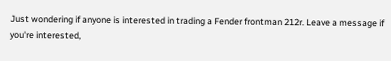Just wondering if anyone is interested in trading a Fender frontman 212r. Leave a message if you're interested,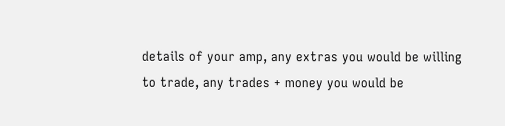details of your amp, any extras you would be willing to trade, any trades + money you would be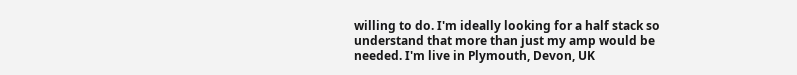willing to do. I'm ideally looking for a half stack so understand that more than just my amp would be needed. I'm live in Plymouth, Devon, UK